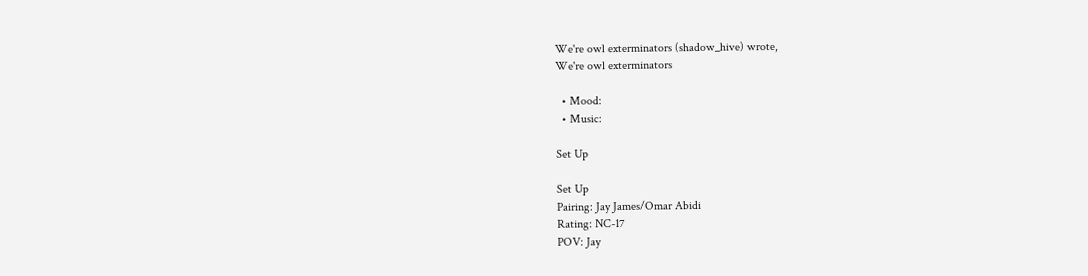We're owl exterminators (shadow_hive) wrote,
We're owl exterminators

  • Mood:
  • Music:

Set Up

Set Up
Pairing: Jay James/Omar Abidi
Rating: NC-17
POV: Jay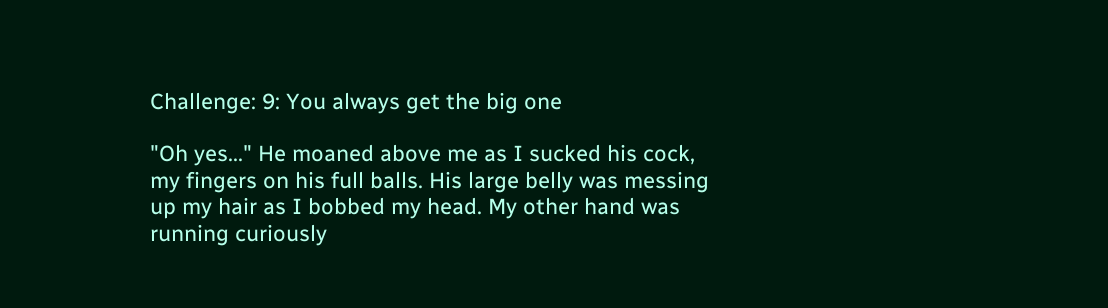Challenge: 9: You always get the big one

"Oh yes..." He moaned above me as I sucked his cock, my fingers on his full balls. His large belly was messing up my hair as I bobbed my head. My other hand was running curiously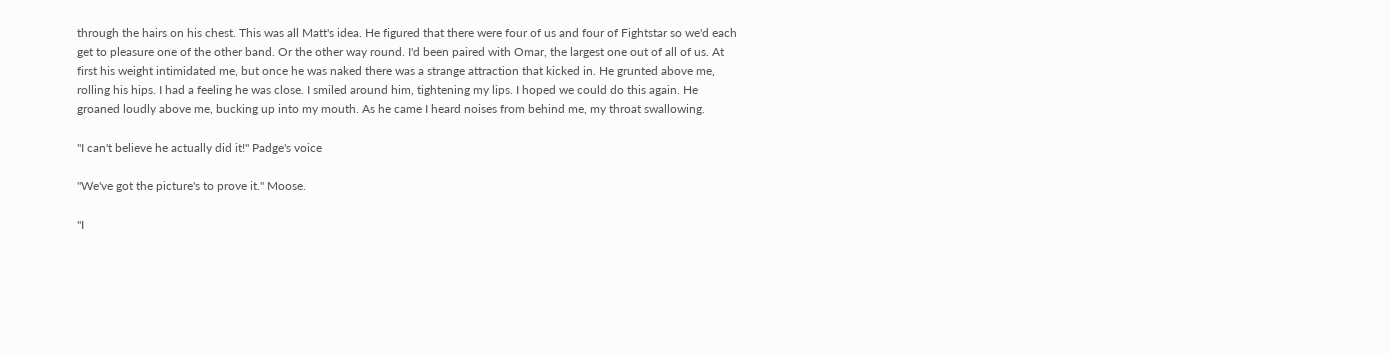through the hairs on his chest. This was all Matt's idea. He figured that there were four of us and four of Fightstar so we'd each get to pleasure one of the other band. Or the other way round. I'd been paired with Omar, the largest one out of all of us. At first his weight intimidated me, but once he was naked there was a strange attraction that kicked in. He grunted above me, rolling his hips. I had a feeling he was close. I smiled around him, tightening my lips. I hoped we could do this again. He groaned loudly above me, bucking up into my mouth. As he came I heard noises from behind me, my throat swallowing.

"I can't believe he actually did it!" Padge's voice

"We've got the picture's to prove it." Moose.

"I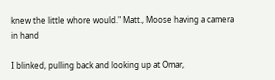knew the little whore would." Matt., Moose having a camera in hand

I blinked, pulling back and looking up at Omar,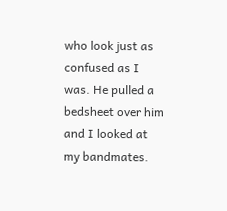who look just as confused as I was. He pulled a bedsheet over him and I looked at my bandmates.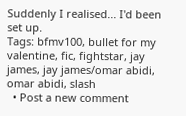Suddenly I realised... I'd been set up.
Tags: bfmv100, bullet for my valentine, fic, fightstar, jay james, jay james/omar abidi, omar abidi, slash
  • Post a new comment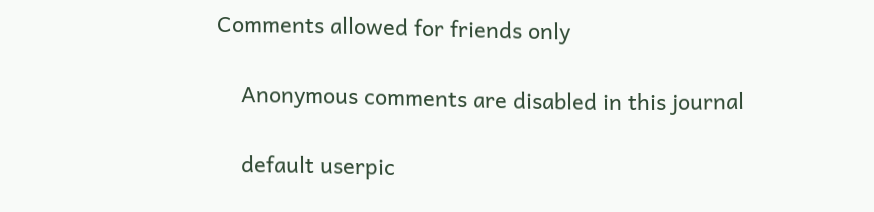Comments allowed for friends only

    Anonymous comments are disabled in this journal

    default userpic